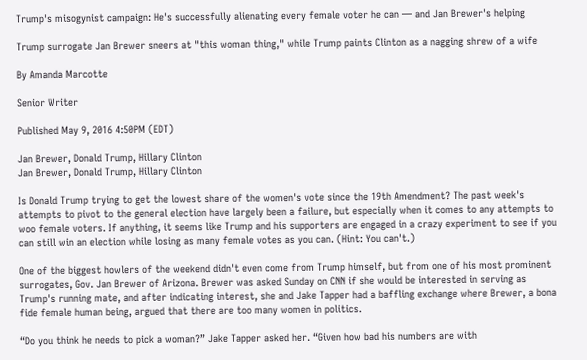Trump's misogynist campaign: He's successfully alienating every female voter he can — and Jan Brewer's helping

Trump surrogate Jan Brewer sneers at "this woman thing," while Trump paints Clinton as a nagging shrew of a wife

By Amanda Marcotte

Senior Writer

Published May 9, 2016 4:50PM (EDT)

Jan Brewer, Donald Trump, Hillary Clinton
Jan Brewer, Donald Trump, Hillary Clinton

Is Donald Trump trying to get the lowest share of the women's vote since the 19th Amendment? The past week's attempts to pivot to the general election have largely been a failure, but especially when it comes to any attempts to woo female voters. If anything, it seems like Trump and his supporters are engaged in a crazy experiment to see if you can still win an election while losing as many female votes as you can. (Hint: You can't.)

One of the biggest howlers of the weekend didn't even come from Trump himself, but from one of his most prominent surrogates, Gov. Jan Brewer of Arizona. Brewer was asked Sunday on CNN if she would be interested in serving as Trump's running mate, and after indicating interest, she and Jake Tapper had a baffling exchange where Brewer, a bona fide female human being, argued that there are too many women in politics.

“Do you think he needs to pick a woman?” Jake Tapper asked her. “Given how bad his numbers are with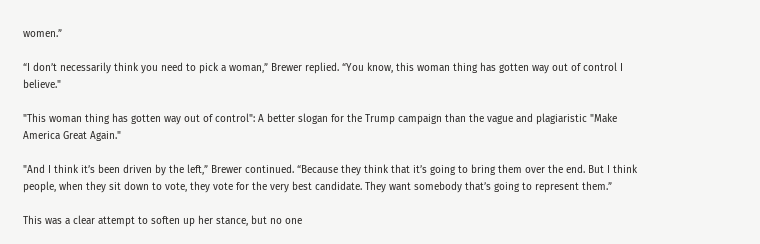women.”

“I don’t necessarily think you need to pick a woman,” Brewer replied. “You know, this woman thing has gotten way out of control I believe."

"This woman thing has gotten way out of control": A better slogan for the Trump campaign than the vague and plagiaristic "Make America Great Again."

"And I think it’s been driven by the left,” Brewer continued. “Because they think that it’s going to bring them over the end. But I think people, when they sit down to vote, they vote for the very best candidate. They want somebody that’s going to represent them.”

This was a clear attempt to soften up her stance, but no one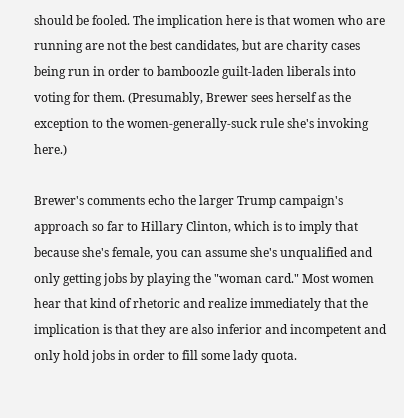should be fooled. The implication here is that women who are running are not the best candidates, but are charity cases being run in order to bamboozle guilt-laden liberals into voting for them. (Presumably, Brewer sees herself as the exception to the women-generally-suck rule she's invoking here.)

Brewer's comments echo the larger Trump campaign's approach so far to Hillary Clinton, which is to imply that because she's female, you can assume she's unqualified and only getting jobs by playing the "woman card." Most women hear that kind of rhetoric and realize immediately that the implication is that they are also inferior and incompetent and only hold jobs in order to fill some lady quota.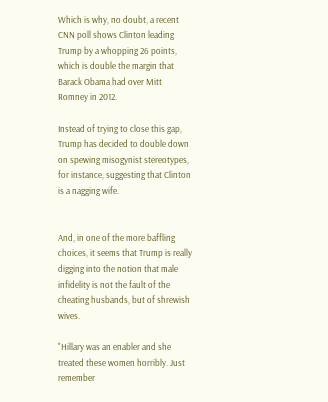Which is why, no doubt, a recent CNN poll shows Clinton leading Trump by a whopping 26 points, which is double the margin that Barack Obama had over Mitt Romney in 2012.

Instead of trying to close this gap, Trump has decided to double down on spewing misogynist stereotypes, for instance, suggesting that Clinton is a nagging wife.


And, in one of the more baffling choices, it seems that Trump is really digging into the notion that male infidelity is not the fault of the cheating husbands, but of shrewish wives.

"Hillary was an enabler and she treated these women horribly. Just remember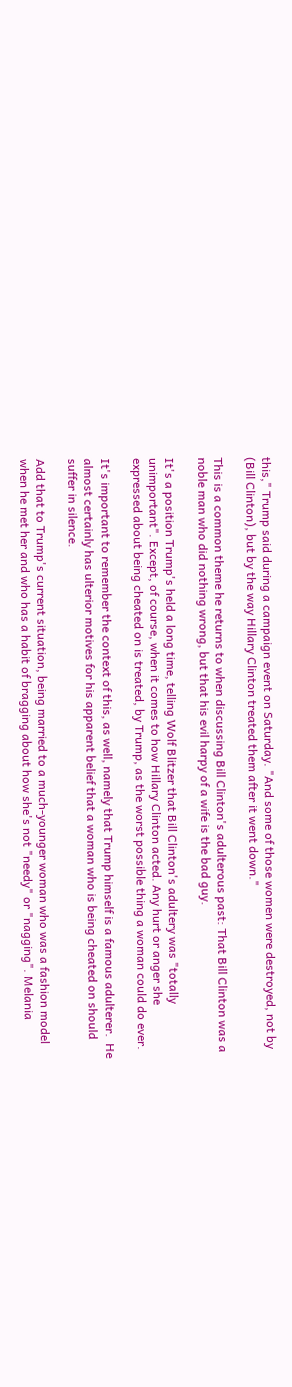this," Trump said during a campaign event on Saturday. "And some of those women were destroyed, not by (Bill Clinton), but by the way Hillary Clinton treated them after it went down."

This is a common theme he returns to when discussing Bill Clinton's adulterous past: That Bill Clinton was a noble man who did nothing wrong, but that his evil harpy of a wife is the bad guy.

It's a position Trump's held a long time, telling Wolf Blitzer that Bill Clinton's adultery was "totally unimportant". Except, of course, when it comes to how Hillary Clinton acted. Any hurt or anger she expressed about being cheated on is treated, by Trump, as the worst possible thing a woman could do ever.

It's important to remember the context of this, as well, namely that Trump himself is a famous adulterer.  He almost certainly has ulterior motives for his apparent belief that a woman who is being cheated on should suffer in silence.

Add that to Trump's current situation, being married to a much-younger woman who was a fashion model when he met her and who has a habit of bragging about how she's not "needy" or "nagging". Melania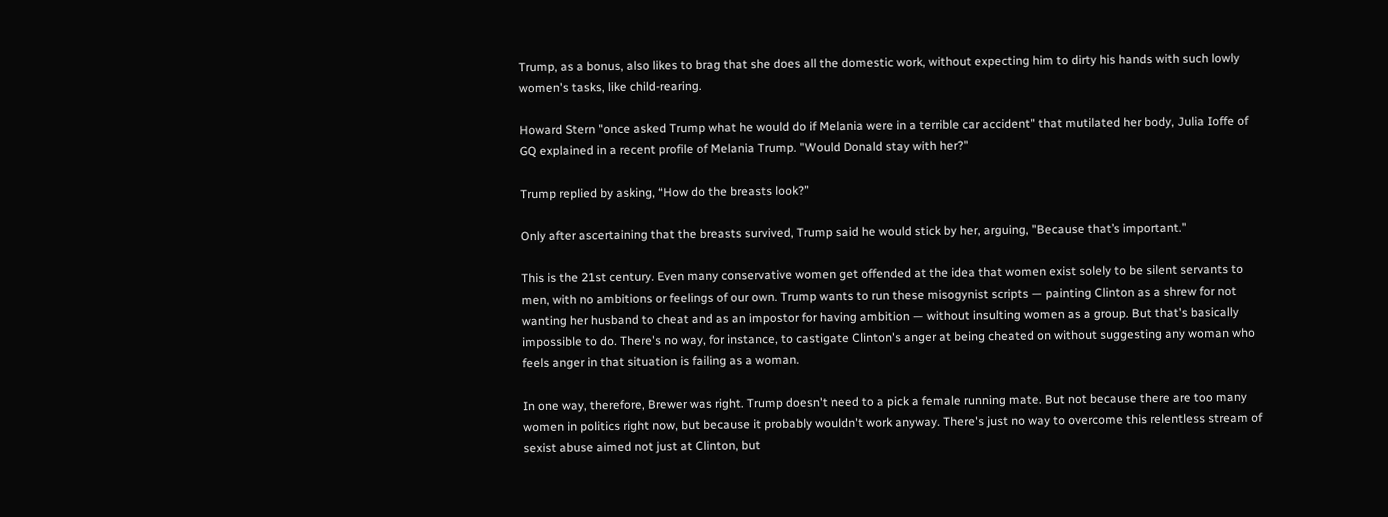Trump, as a bonus, also likes to brag that she does all the domestic work, without expecting him to dirty his hands with such lowly women's tasks, like child-rearing.

Howard Stern "once asked Trump what he would do if Melania were in a terrible car accident" that mutilated her body, Julia Ioffe of GQ explained in a recent profile of Melania Trump. "Would Donald stay with her?"

Trump replied by asking, “How do the breasts look?”

Only after ascertaining that the breasts survived, Trump said he would stick by her, arguing, "Because that’s important."

This is the 21st century. Even many conservative women get offended at the idea that women exist solely to be silent servants to men, with no ambitions or feelings of our own. Trump wants to run these misogynist scripts — painting Clinton as a shrew for not wanting her husband to cheat and as an impostor for having ambition — without insulting women as a group. But that's basically impossible to do. There's no way, for instance, to castigate Clinton's anger at being cheated on without suggesting any woman who feels anger in that situation is failing as a woman.

In one way, therefore, Brewer was right. Trump doesn't need to a pick a female running mate. But not because there are too many women in politics right now, but because it probably wouldn't work anyway. There's just no way to overcome this relentless stream of sexist abuse aimed not just at Clinton, but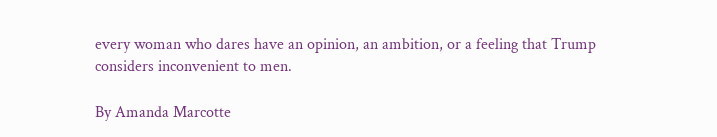every woman who dares have an opinion, an ambition, or a feeling that Trump considers inconvenient to men.

By Amanda Marcotte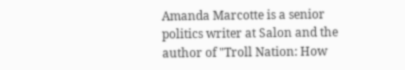Amanda Marcotte is a senior politics writer at Salon and the author of "Troll Nation: How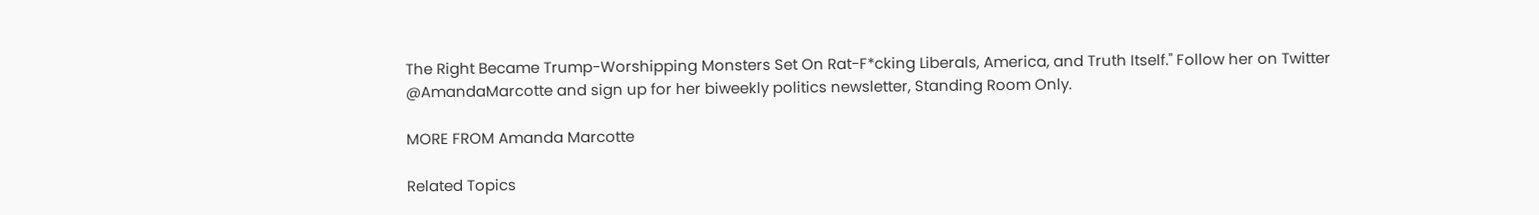The Right Became Trump-Worshipping Monsters Set On Rat-F*cking Liberals, America, and Truth Itself." Follow her on Twitter @AmandaMarcotte and sign up for her biweekly politics newsletter, Standing Room Only.

MORE FROM Amanda Marcotte

Related Topics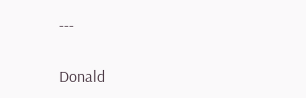---

Donald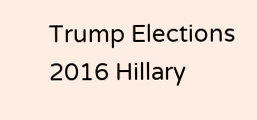Trump Elections 2016 Hillary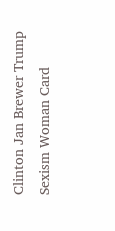Clinton Jan Brewer Trump Sexism Woman Card